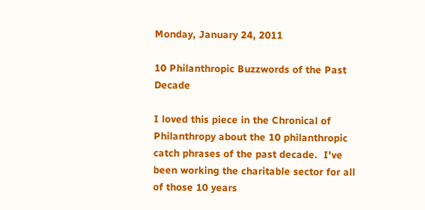Monday, January 24, 2011

10 Philanthropic Buzzwords of the Past Decade

I loved this piece in the Chronical of Philanthropy about the 10 philanthropic catch phrases of the past decade.  I've been working the charitable sector for all of those 10 years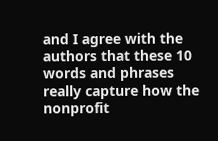and I agree with the authors that these 10 words and phrases really capture how the nonprofit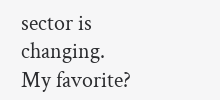sector is changing.  My favorite?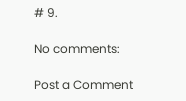# 9.

No comments:

Post a Comment